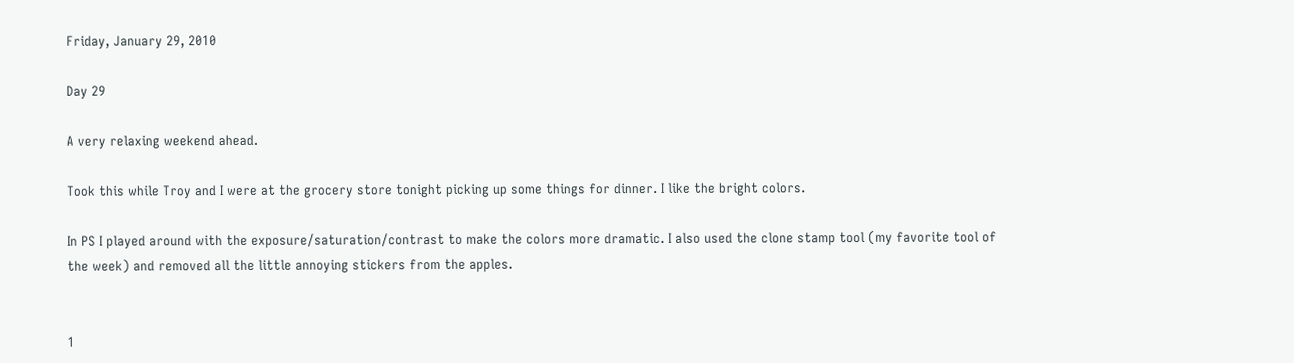Friday, January 29, 2010

Day 29

A very relaxing weekend ahead.

Took this while Troy and I were at the grocery store tonight picking up some things for dinner. I like the bright colors.

In PS I played around with the exposure/saturation/contrast to make the colors more dramatic. I also used the clone stamp tool (my favorite tool of the week) and removed all the little annoying stickers from the apples.


1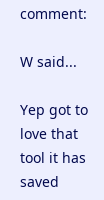comment:

W said...

Yep got to love that tool it has saved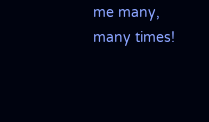me many, many times!